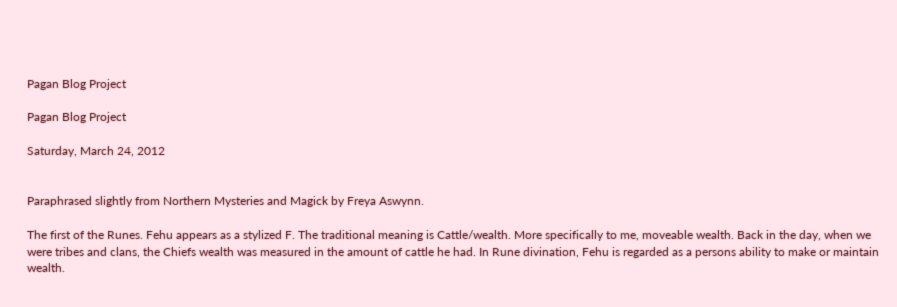Pagan Blog Project

Pagan Blog Project

Saturday, March 24, 2012


Paraphrased slightly from Northern Mysteries and Magick by Freya Aswynn.

The first of the Runes. Fehu appears as a stylized F. The traditional meaning is Cattle/wealth. More specifically to me, moveable wealth. Back in the day, when we were tribes and clans, the Chiefs wealth was measured in the amount of cattle he had. In Rune divination, Fehu is regarded as a persons ability to make or maintain wealth.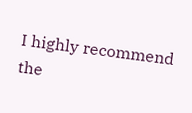I highly recommend the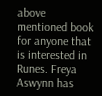above mentioned book for anyone that is interested in Runes. Freya Aswynn has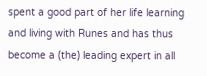spent a good part of her life learning and living with Runes and has thus become a (the) leading expert in all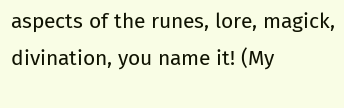aspects of the runes, lore, magick, divination, you name it! (My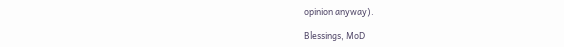opinion anyway).

Blessings, MoD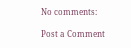No comments:

Post a Comment